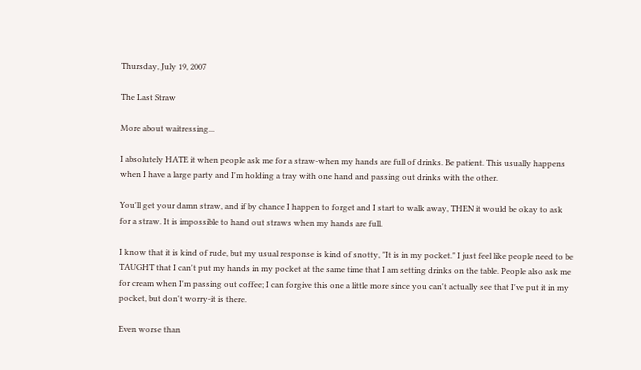Thursday, July 19, 2007

The Last Straw

More about waitressing...

I absolutely HATE it when people ask me for a straw-when my hands are full of drinks. Be patient. This usually happens when I have a large party and I'm holding a tray with one hand and passing out drinks with the other.

You'll get your damn straw, and if by chance I happen to forget and I start to walk away, THEN it would be okay to ask for a straw. It is impossible to hand out straws when my hands are full.

I know that it is kind of rude, but my usual response is kind of snotty, "It is in my pocket." I just feel like people need to be TAUGHT that I can't put my hands in my pocket at the same time that I am setting drinks on the table. People also ask me for cream when I'm passing out coffee; I can forgive this one a little more since you can't actually see that I've put it in my pocket, but don't worry-it is there.

Even worse than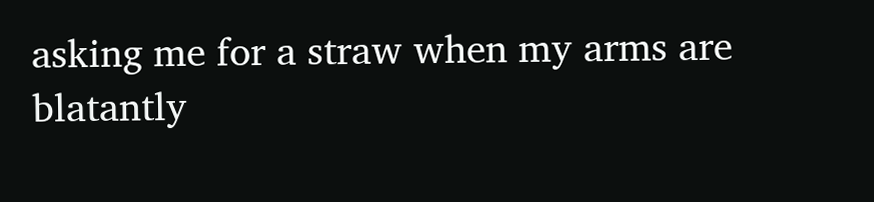asking me for a straw when my arms are blatantly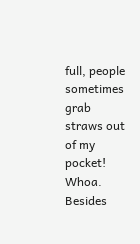full, people sometimes grab straws out of my pocket! Whoa. Besides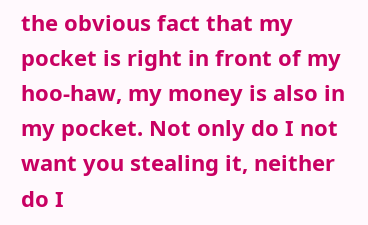the obvious fact that my pocket is right in front of my hoo-haw, my money is also in my pocket. Not only do I not want you stealing it, neither do I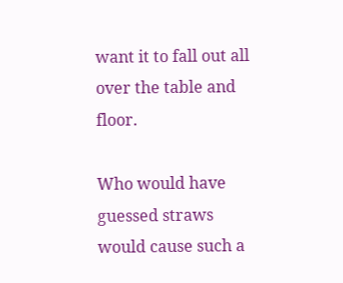want it to fall out all over the table and floor.

Who would have guessed straws would cause such a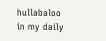hullabaloo in my daily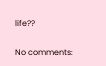life??

No comments: